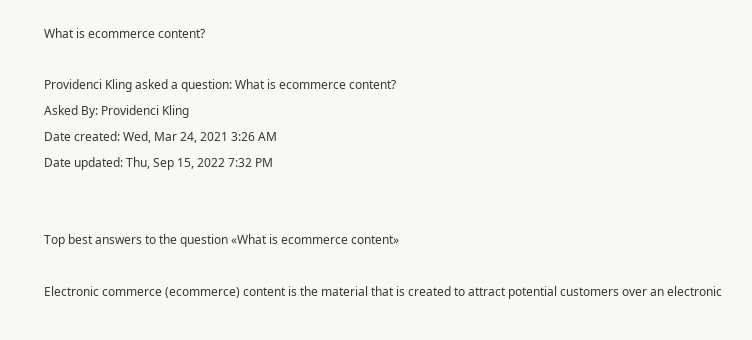What is ecommerce content?

Providenci Kling asked a question: What is ecommerce content?
Asked By: Providenci Kling
Date created: Wed, Mar 24, 2021 3:26 AM
Date updated: Thu, Sep 15, 2022 7:32 PM


Top best answers to the question «What is ecommerce content»

Electronic commerce (ecommerce) content is the material that is created to attract potential customers over an electronic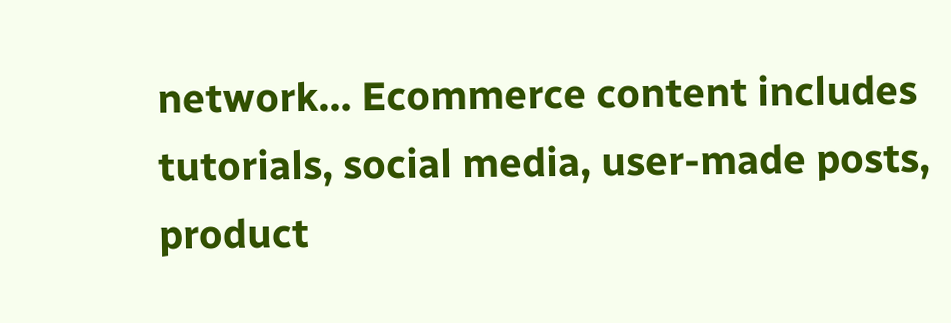network… Ecommerce content includes tutorials, social media, user-made posts, product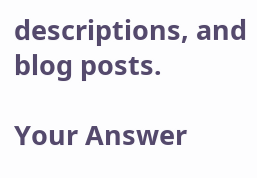descriptions, and blog posts.

Your Answer